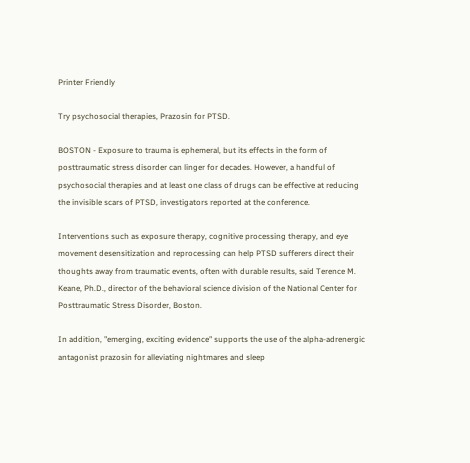Printer Friendly

Try psychosocial therapies, Prazosin for PTSD.

BOSTON - Exposure to trauma is ephemeral, but its effects in the form of posttraumatic stress disorder can linger for decades. However, a handful of psychosocial therapies and at least one class of drugs can be effective at reducing the invisible scars of PTSD, investigators reported at the conference.

Interventions such as exposure therapy, cognitive processing therapy, and eye movement desensitization and reprocessing can help PTSD sufferers direct their thoughts away from traumatic events, often with durable results, said Terence M. Keane, Ph.D., director of the behavioral science division of the National Center for Posttraumatic Stress Disorder, Boston.

In addition, "emerging, exciting evidence" supports the use of the alpha-adrenergic antagonist prazosin for alleviating nightmares and sleep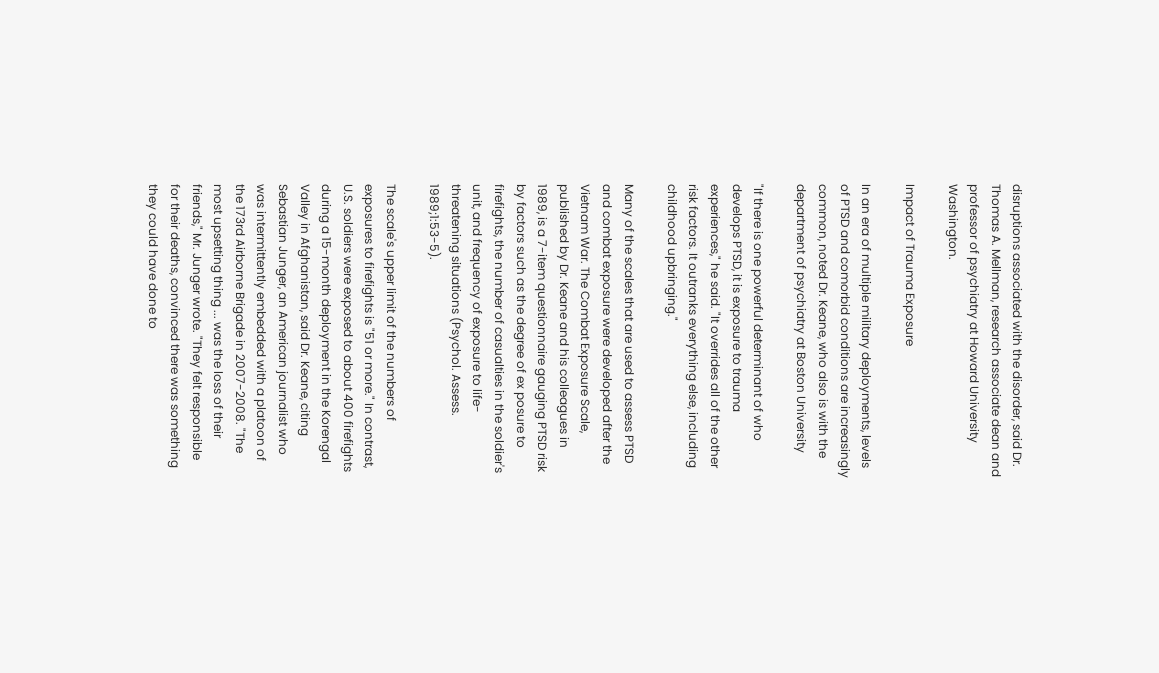disruptions associated with the disorder, said Dr. Thomas A. Mellman, research associate dean and professor of psychiatry at Howard University Washington.

Impact of Trauma Exposure

In an era of multiple military deployments, levels of PTSD and comorbid conditions are increasingly common, noted Dr. Keane, who also is with the department of psychiatry at Boston University

"If there is one powerful determinant of who develops PTSD, it is exposure to trauma experiences," he said. "It overrides all of the other risk factors. It outranks everything else, including childhood upbringing."

Many of the scales that are used to assess PTSD and combat exposure were developed after the Vietnam War. The Combat Exposure Scale, published by Dr. Keane and his colleagues in 1989, is a 7-item questionnaire gauging PTSD risk by factors such as the degree of ex posure to firefights, the number of casualties in the soldier's unit, and frequency of exposure to life-threatening situations (Psychol. Assess. 1989;1:53-5).

The scale's upper limit of the numbers of exposures to firefights is "51 or more." In contrast, U.S. soldiers were exposed to about 400 firefights during a 15-month deployment in the Korengal Valley in Afghanistan, said Dr. Keane, citing Sebastian Junger, an American journalist who was intermittently embedded with a platoon of the 173rd Airborne Brigade in 2007-2008. "The most upsetting thing ... was the loss of their friends," Mr. Junger wrote. "They felt responsible for their deaths, convinced there was something they could have done to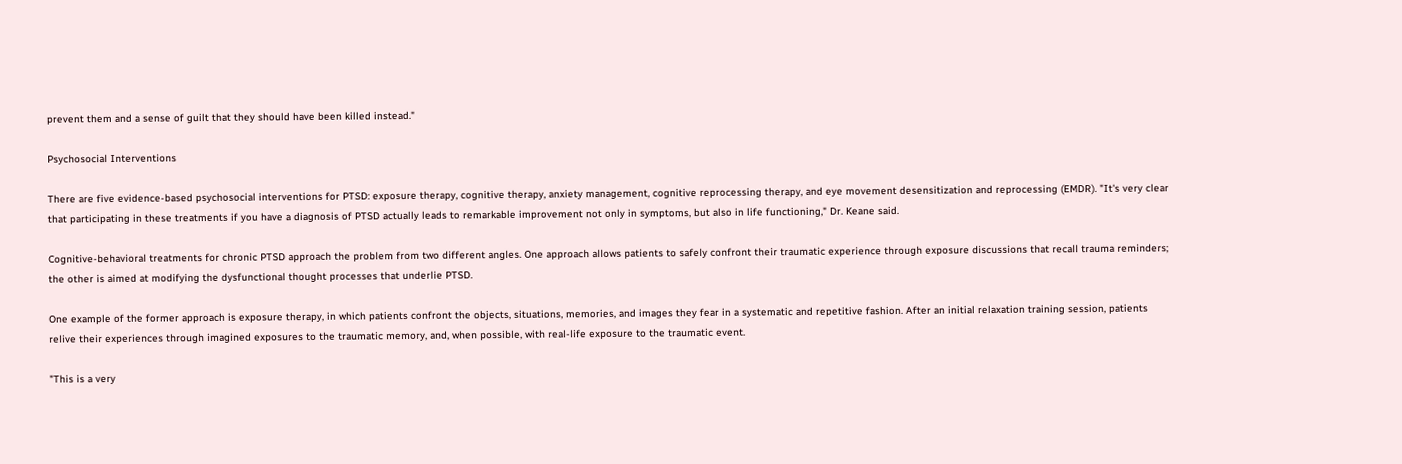prevent them and a sense of guilt that they should have been killed instead."

Psychosocial Interventions

There are five evidence-based psychosocial interventions for PTSD: exposure therapy, cognitive therapy, anxiety management, cognitive reprocessing therapy, and eye movement desensitization and reprocessing (EMDR). "It's very clear that participating in these treatments if you have a diagnosis of PTSD actually leads to remarkable improvement not only in symptoms, but also in life functioning," Dr. Keane said.

Cognitive-behavioral treatments for chronic PTSD approach the problem from two different angles. One approach allows patients to safely confront their traumatic experience through exposure discussions that recall trauma reminders; the other is aimed at modifying the dysfunctional thought processes that underlie PTSD.

One example of the former approach is exposure therapy, in which patients confront the objects, situations, memories, and images they fear in a systematic and repetitive fashion. After an initial relaxation training session, patients relive their experiences through imagined exposures to the traumatic memory, and, when possible, with real-life exposure to the traumatic event.

"This is a very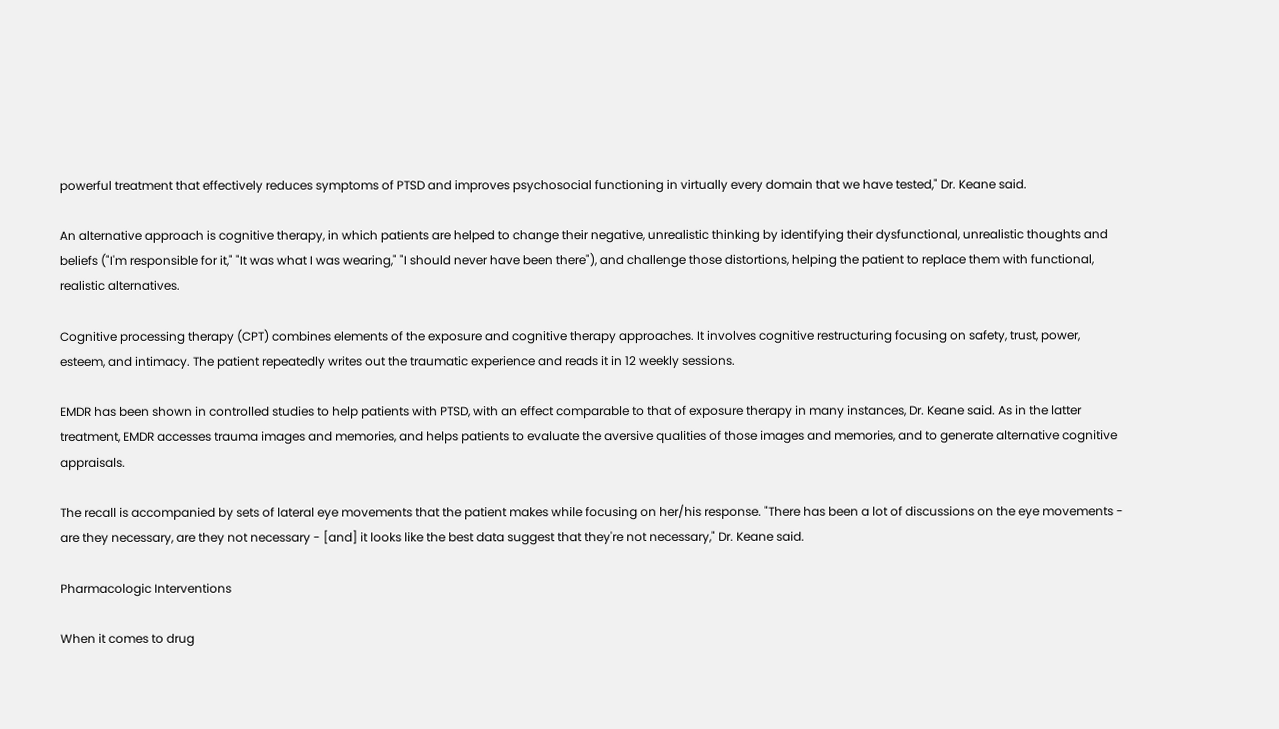powerful treatment that effectively reduces symptoms of PTSD and improves psychosocial functioning in virtually every domain that we have tested," Dr. Keane said.

An alternative approach is cognitive therapy, in which patients are helped to change their negative, unrealistic thinking by identifying their dysfunctional, unrealistic thoughts and beliefs ("I'm responsible for it," "It was what I was wearing," "I should never have been there"), and challenge those distortions, helping the patient to replace them with functional, realistic alternatives.

Cognitive processing therapy (CPT) combines elements of the exposure and cognitive therapy approaches. It involves cognitive restructuring focusing on safety, trust, power, esteem, and intimacy. The patient repeatedly writes out the traumatic experience and reads it in 12 weekly sessions.

EMDR has been shown in controlled studies to help patients with PTSD, with an effect comparable to that of exposure therapy in many instances, Dr. Keane said. As in the latter treatment, EMDR accesses trauma images and memories, and helps patients to evaluate the aversive qualities of those images and memories, and to generate alternative cognitive appraisals.

The recall is accompanied by sets of lateral eye movements that the patient makes while focusing on her/his response. "There has been a lot of discussions on the eye movements - are they necessary, are they not necessary - [and] it looks like the best data suggest that they're not necessary," Dr. Keane said.

Pharmacologic Interventions

When it comes to drug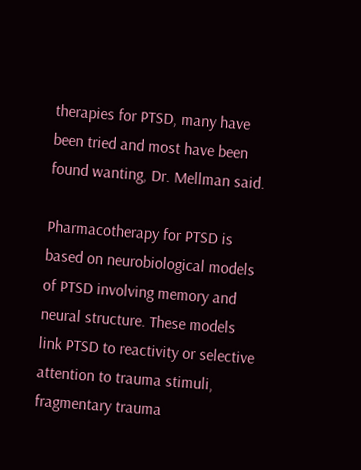therapies for PTSD, many have been tried and most have been found wanting, Dr. Mellman said.

Pharmacotherapy for PTSD is based on neurobiological models of PTSD involving memory and neural structure. These models link PTSD to reactivity or selective attention to trauma stimuli, fragmentary trauma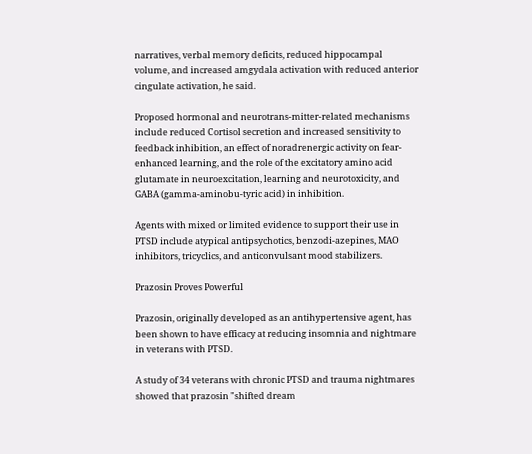narratives, verbal memory deficits, reduced hippocampal volume, and increased amgydala activation with reduced anterior cingulate activation, he said.

Proposed hormonal and neurotrans-mitter-related mechanisms include reduced Cortisol secretion and increased sensitivity to feedback inhibition, an effect of noradrenergic activity on fear-enhanced learning, and the role of the excitatory amino acid glutamate in neuroexcitation, learning and neurotoxicity, and GABA (gamma-aminobu-tyric acid) in inhibition.

Agents with mixed or limited evidence to support their use in PTSD include atypical antipsychotics, benzodi-azepines, MAO inhibitors, tricyclics, and anticonvulsant mood stabilizers.

Prazosin Proves Powerful

Prazosin, originally developed as an antihypertensive agent, has been shown to have efficacy at reducing insomnia and nightmare in veterans with PTSD.

A study of 34 veterans with chronic PTSD and trauma nightmares showed that prazosin "shifted dream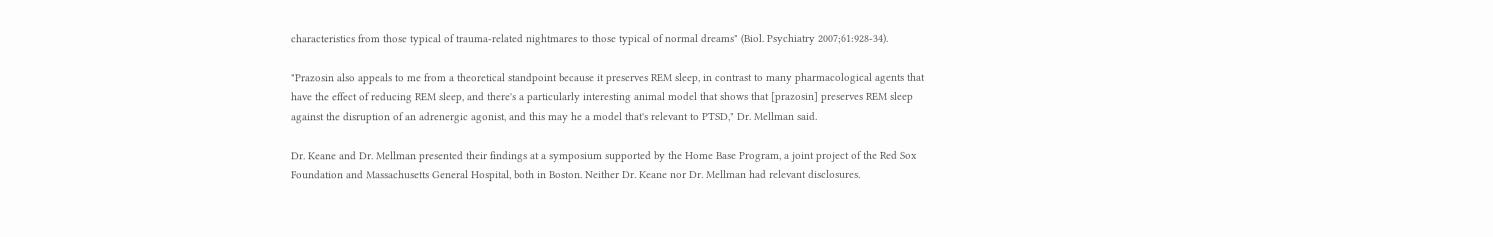characteristics from those typical of trauma-related nightmares to those typical of normal dreams" (Biol. Psychiatry 2007;61:928-34).

"Prazosin also appeals to me from a theoretical standpoint because it preserves REM sleep, in contrast to many pharmacological agents that have the effect of reducing REM sleep, and there's a particularly interesting animal model that shows that [prazosin] preserves REM sleep against the disruption of an adrenergic agonist, and this may he a model that's relevant to PTSD," Dr. Mellman said.

Dr. Keane and Dr. Mellman presented their findings at a symposium supported by the Home Base Program, a joint project of the Red Sox Foundation and Massachusetts General Hospital, both in Boston. Neither Dr. Keane nor Dr. Mellman had relevant disclosures.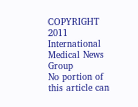COPYRIGHT 2011 International Medical News Group
No portion of this article can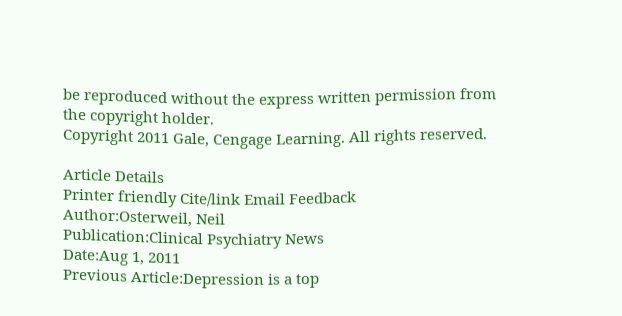be reproduced without the express written permission from the copyright holder.
Copyright 2011 Gale, Cengage Learning. All rights reserved.

Article Details
Printer friendly Cite/link Email Feedback
Author:Osterweil, Neil
Publication:Clinical Psychiatry News
Date:Aug 1, 2011
Previous Article:Depression is a top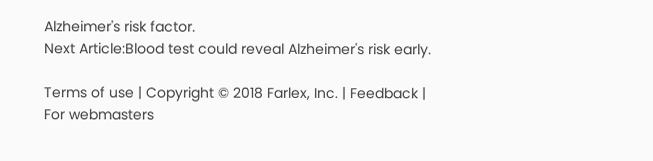Alzheimer's risk factor.
Next Article:Blood test could reveal Alzheimer's risk early.

Terms of use | Copyright © 2018 Farlex, Inc. | Feedback | For webmasters